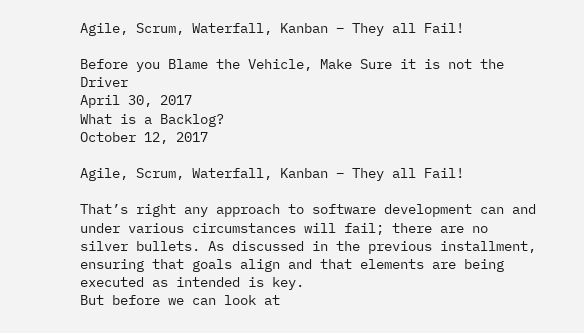Agile, Scrum, Waterfall, Kanban – They all Fail!

Before you Blame the Vehicle, Make Sure it is not the Driver
April 30, 2017
What is a Backlog?
October 12, 2017

Agile, Scrum, Waterfall, Kanban – They all Fail!

That’s right any approach to software development can and under various circumstances will fail; there are no silver bullets. As discussed in the previous installment, ensuring that goals align and that elements are being executed as intended is key.
But before we can look at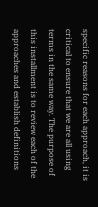specific reasons for each approach, it is critical to ensure that we are all using terms in the same way. The purpose of this installment is to review each of the approaches and establish definitions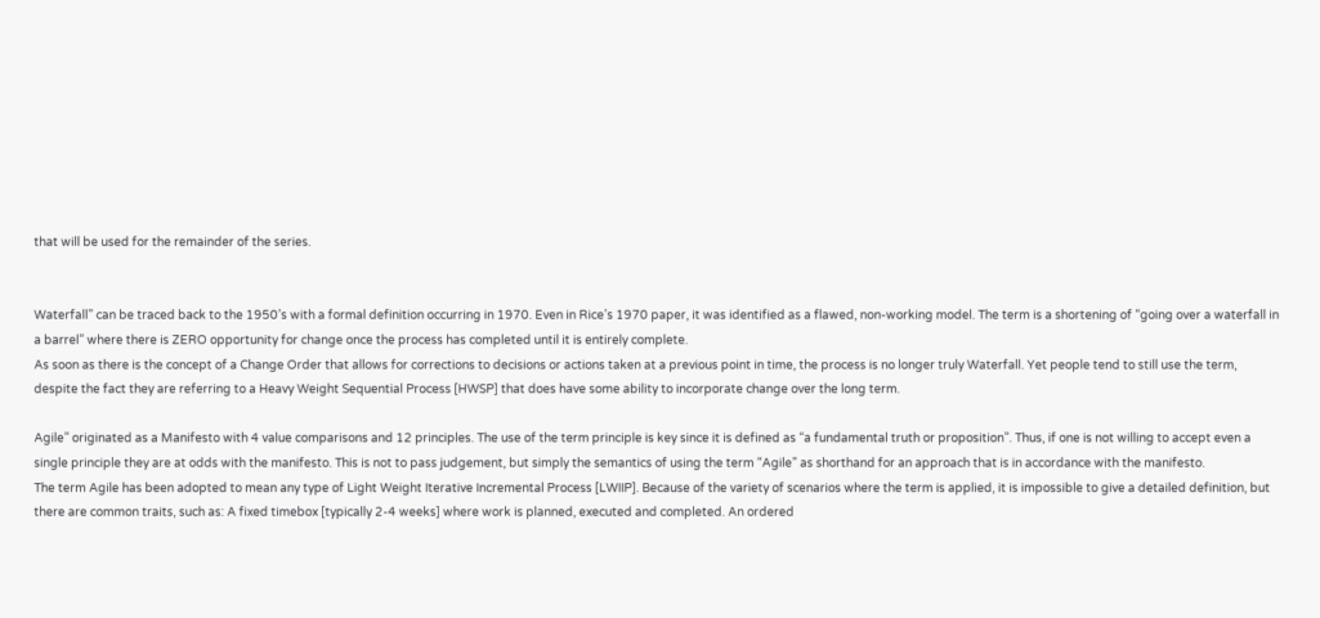that will be used for the remainder of the series.


Waterfall” can be traced back to the 1950’s with a formal definition occurring in 1970. Even in Rice’s 1970 paper, it was identified as a flawed, non-working model. The term is a shortening of “going over a waterfall in a barrel” where there is ZERO opportunity for change once the process has completed until it is entirely complete.
As soon as there is the concept of a Change Order that allows for corrections to decisions or actions taken at a previous point in time, the process is no longer truly Waterfall. Yet people tend to still use the term, despite the fact they are referring to a Heavy Weight Sequential Process [HWSP] that does have some ability to incorporate change over the long term.

Agile” originated as a Manifesto with 4 value comparisons and 12 principles. The use of the term principle is key since it is defined as “a fundamental truth or proposition”. Thus, if one is not willing to accept even a single principle they are at odds with the manifesto. This is not to pass judgement, but simply the semantics of using the term “Agile” as shorthand for an approach that is in accordance with the manifesto.
The term Agile has been adopted to mean any type of Light Weight Iterative Incremental Process [LWIIP]. Because of the variety of scenarios where the term is applied, it is impossible to give a detailed definition, but there are common traits, such as: A fixed timebox [typically 2-4 weeks] where work is planned, executed and completed. An ordered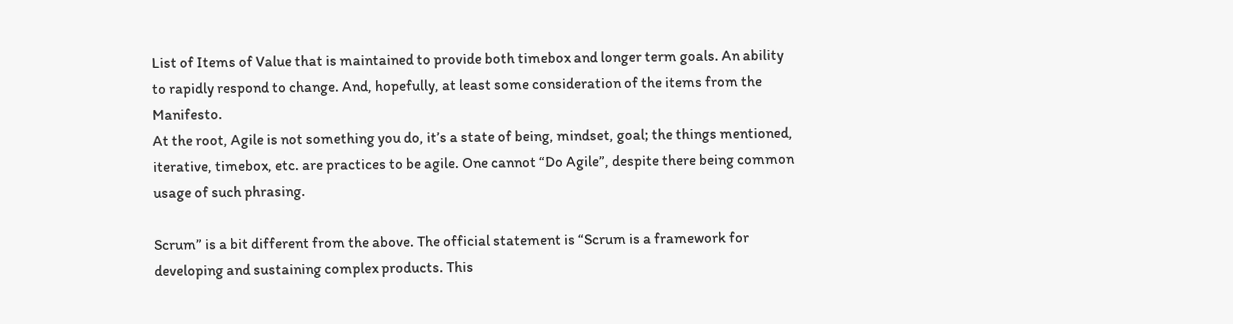List of Items of Value that is maintained to provide both timebox and longer term goals. An ability to rapidly respond to change. And, hopefully, at least some consideration of the items from the Manifesto.
At the root, Agile is not something you do, it’s a state of being, mindset, goal; the things mentioned, iterative, timebox, etc. are practices to be agile. One cannot “Do Agile”, despite there being common usage of such phrasing.

Scrum” is a bit different from the above. The official statement is “Scrum is a framework for developing and sustaining complex products. This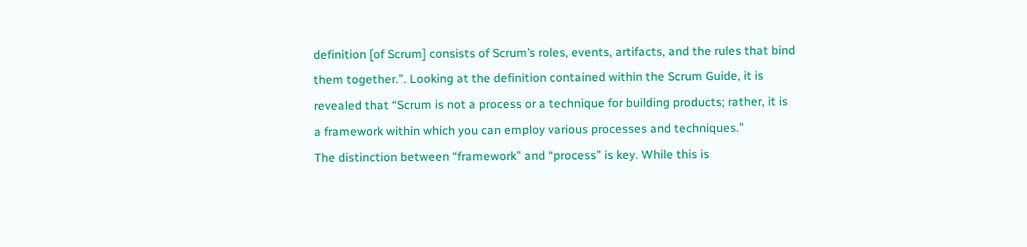definition [of Scrum] consists of Scrum’s roles, events, artifacts, and the rules that bind them together.”. Looking at the definition contained within the Scrum Guide, it is revealed that “Scrum is not a process or a technique for building products; rather, it is a framework within which you can employ various processes and techniques.”
The distinction between “framework” and “process” is key. While this is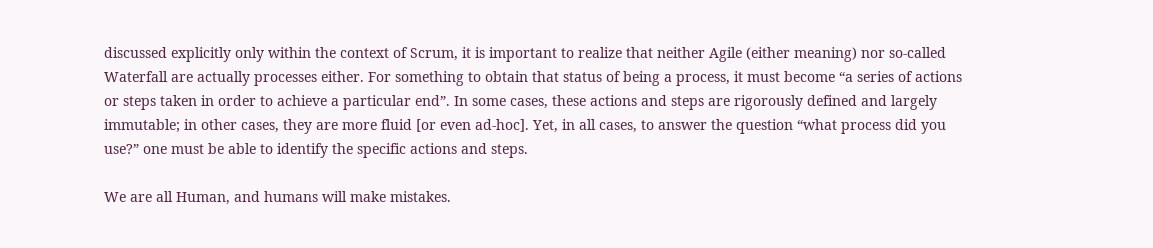discussed explicitly only within the context of Scrum, it is important to realize that neither Agile (either meaning) nor so-called Waterfall are actually processes either. For something to obtain that status of being a process, it must become “a series of actions or steps taken in order to achieve a particular end”. In some cases, these actions and steps are rigorously defined and largely immutable; in other cases, they are more fluid [or even ad-hoc]. Yet, in all cases, to answer the question “what process did you use?” one must be able to identify the specific actions and steps.

We are all Human, and humans will make mistakes.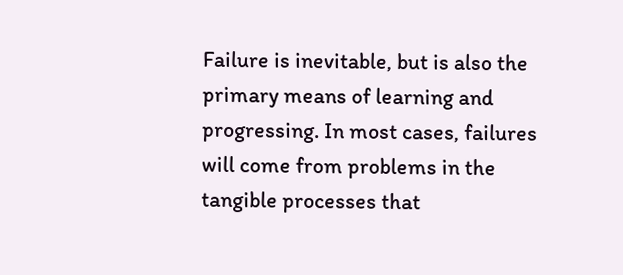Failure is inevitable, but is also the primary means of learning and progressing. In most cases, failures will come from problems in the tangible processes that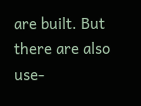are built. But there are also use-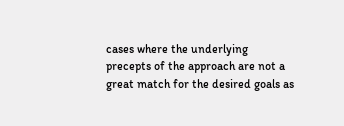cases where the underlying precepts of the approach are not a great match for the desired goals as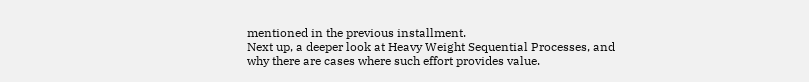mentioned in the previous installment.
Next up, a deeper look at Heavy Weight Sequential Processes, and why there are cases where such effort provides value.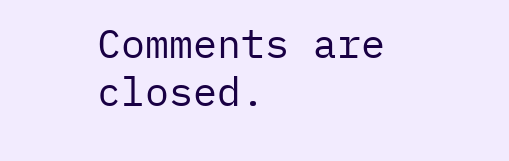Comments are closed.